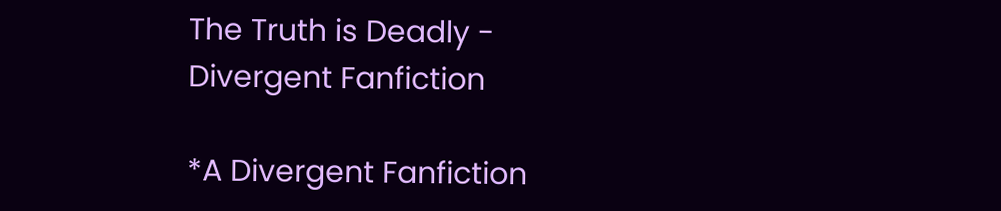The Truth is Deadly - Divergent Fanfiction

*A Divergent Fanfiction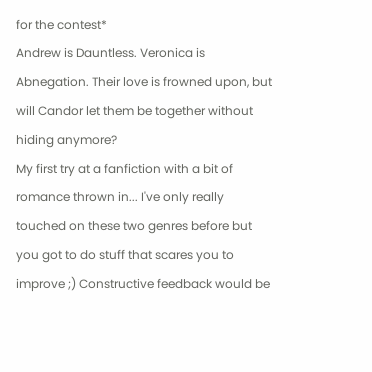for the contest*
Andrew is Dauntless. Veronica is Abnegation. Their love is frowned upon, but will Candor let them be together without hiding anymore?
My first try at a fanfiction with a bit of romance thrown in... I've only really touched on these two genres before but you got to do stuff that scares you to improve ;) Constructive feedback would be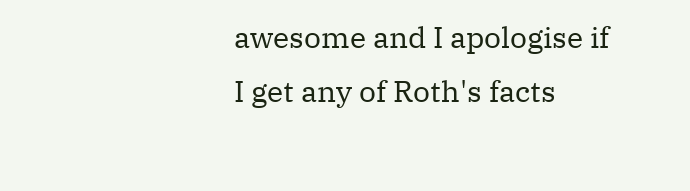awesome and I apologise if I get any of Roth's facts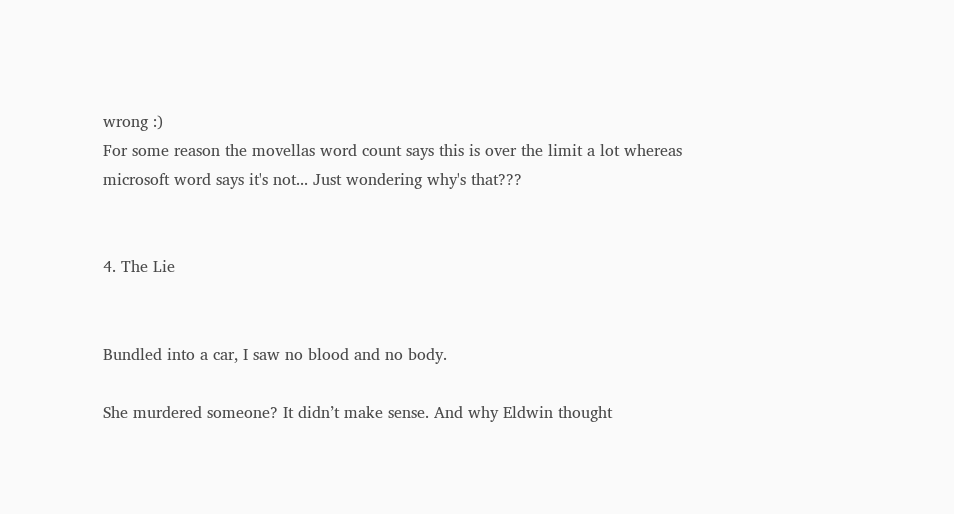wrong :)
For some reason the movellas word count says this is over the limit a lot whereas microsoft word says it's not... Just wondering why's that???


4. The Lie


Bundled into a car, I saw no blood and no body.

She murdered someone? It didn’t make sense. And why Eldwin thought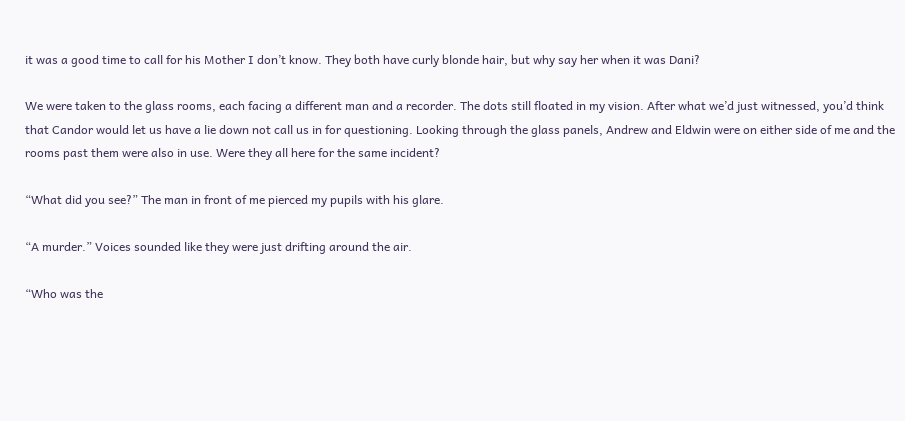it was a good time to call for his Mother I don’t know. They both have curly blonde hair, but why say her when it was Dani?

We were taken to the glass rooms, each facing a different man and a recorder. The dots still floated in my vision. After what we’d just witnessed, you’d think that Candor would let us have a lie down not call us in for questioning. Looking through the glass panels, Andrew and Eldwin were on either side of me and the rooms past them were also in use. Were they all here for the same incident?

“What did you see?” The man in front of me pierced my pupils with his glare.

“A murder.” Voices sounded like they were just drifting around the air.

“Who was the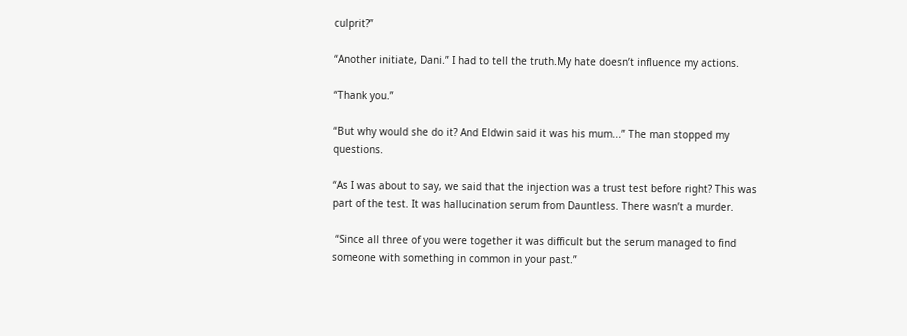culprit?”

“Another initiate, Dani.” I had to tell the truth.My hate doesn’t influence my actions.

“Thank you.”

“But why would she do it? And Eldwin said it was his mum...” The man stopped my questions.

“As I was about to say, we said that the injection was a trust test before right? This was part of the test. It was hallucination serum from Dauntless. There wasn’t a murder.

 “Since all three of you were together it was difficult but the serum managed to find someone with something in common in your past.”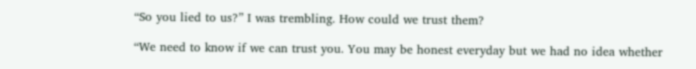“So you lied to us?” I was trembling. How could we trust them?

“We need to know if we can trust you. You may be honest everyday but we had no idea whether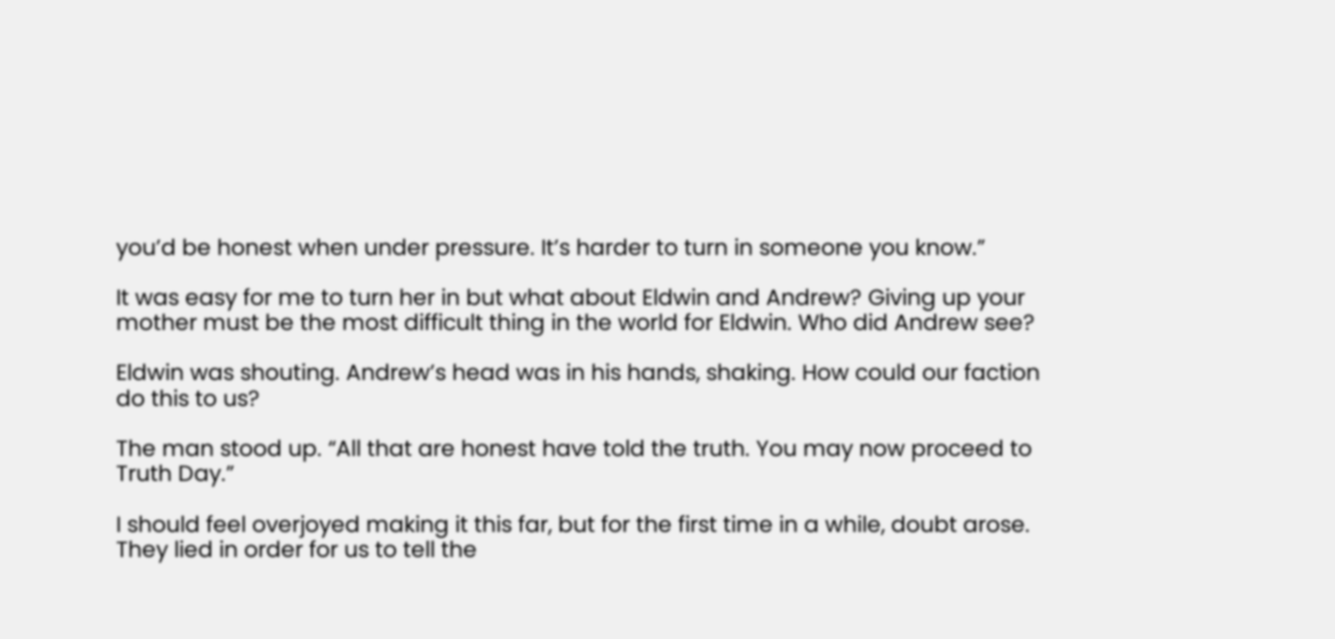you’d be honest when under pressure. It’s harder to turn in someone you know.”

It was easy for me to turn her in but what about Eldwin and Andrew? Giving up your mother must be the most difficult thing in the world for Eldwin. Who did Andrew see?

Eldwin was shouting. Andrew’s head was in his hands, shaking. How could our faction do this to us?

The man stood up. “All that are honest have told the truth. You may now proceed to Truth Day.”

I should feel overjoyed making it this far, but for the first time in a while, doubt arose. They lied in order for us to tell the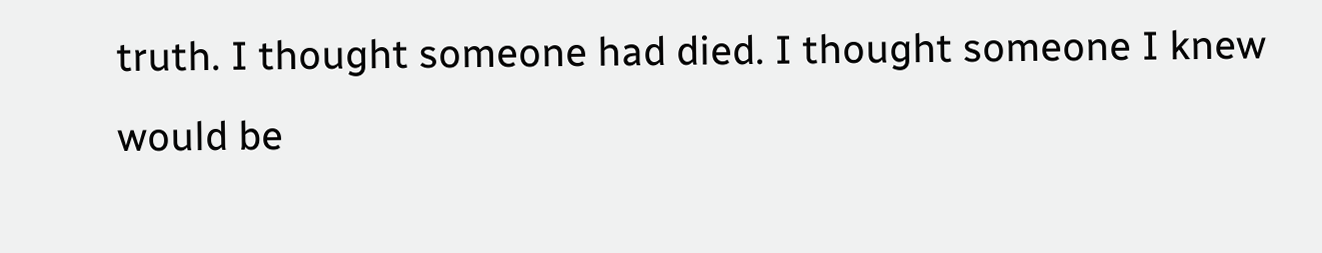truth. I thought someone had died. I thought someone I knew would be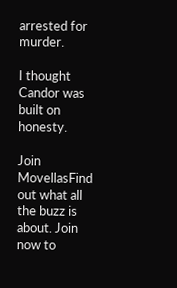arrested for murder.

I thought Candor was built on honesty.

Join MovellasFind out what all the buzz is about. Join now to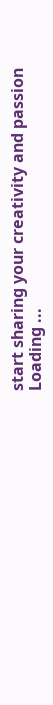start sharing your creativity and passion
Loading ...